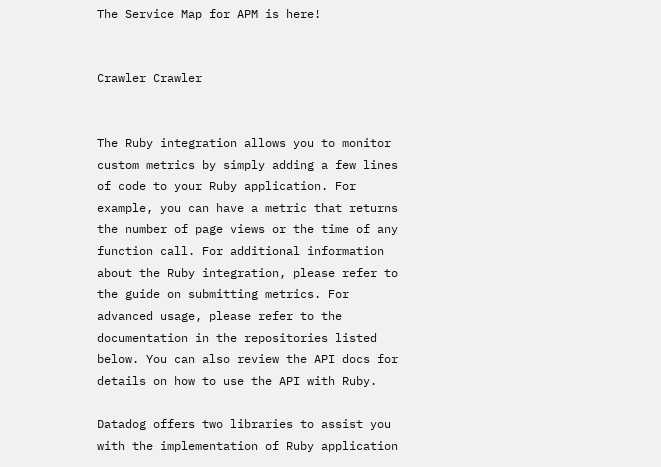The Service Map for APM is here!


Crawler Crawler


The Ruby integration allows you to monitor custom metrics by simply adding a few lines of code to your Ruby application. For example, you can have a metric that returns the number of page views or the time of any function call. For additional information about the Ruby integration, please refer to the guide on submitting metrics. For advanced usage, please refer to the documentation in the repositories listed below. You can also review the API docs for details on how to use the API with Ruby.

Datadog offers two libraries to assist you with the implementation of Ruby application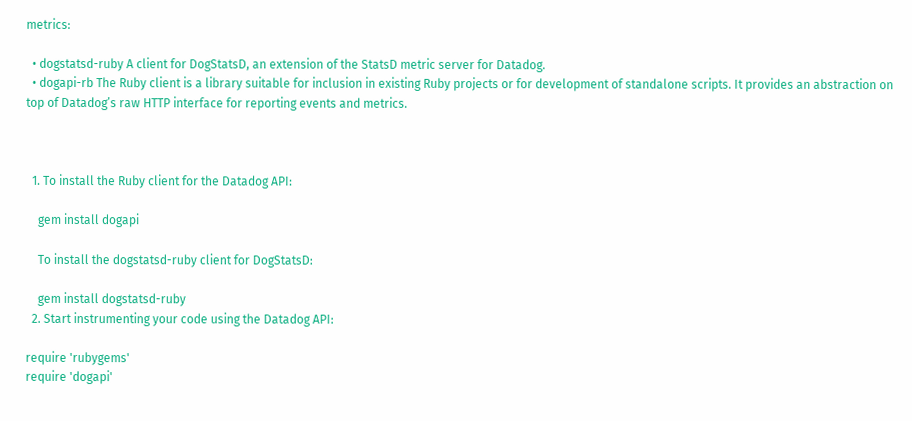metrics:

  • dogstatsd-ruby A client for DogStatsD, an extension of the StatsD metric server for Datadog.
  • dogapi-rb The Ruby client is a library suitable for inclusion in existing Ruby projects or for development of standalone scripts. It provides an abstraction on top of Datadog’s raw HTTP interface for reporting events and metrics.



  1. To install the Ruby client for the Datadog API:

    gem install dogapi

    To install the dogstatsd-ruby client for DogStatsD:

    gem install dogstatsd-ruby
  2. Start instrumenting your code using the Datadog API:

require 'rubygems'
require 'dogapi'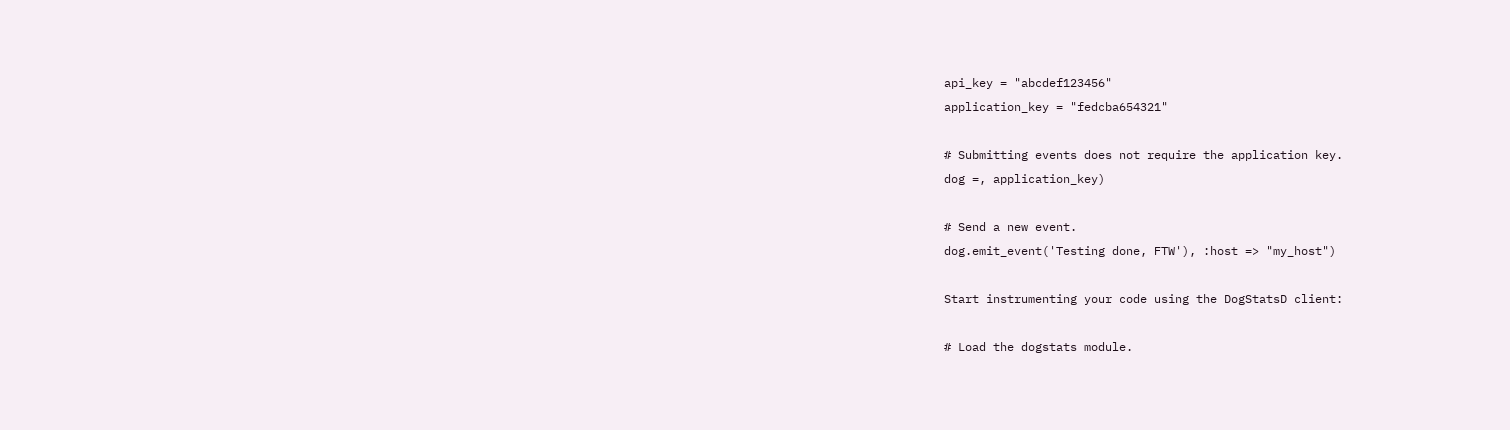api_key = "abcdef123456"
application_key = "fedcba654321"

# Submitting events does not require the application key.
dog =, application_key)

# Send a new event.
dog.emit_event('Testing done, FTW'), :host => "my_host")

Start instrumenting your code using the DogStatsD client:

# Load the dogstats module.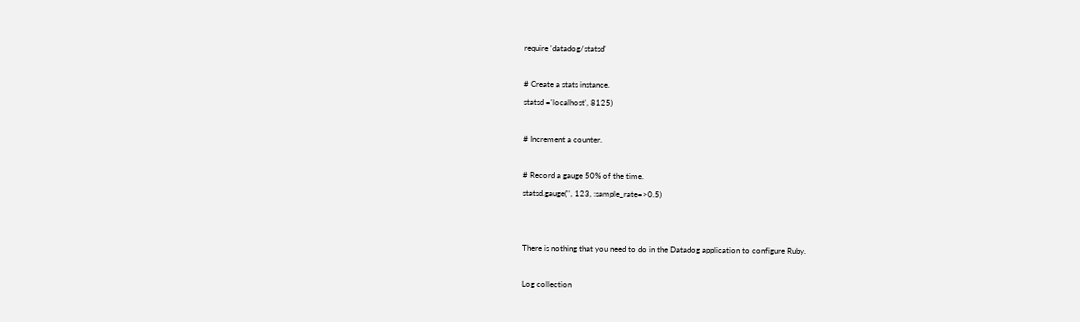require 'datadog/statsd'

# Create a stats instance.
statsd ='localhost', 8125)

# Increment a counter.

# Record a gauge 50% of the time.
statsd.gauge('', 123, :sample_rate=>0.5)


There is nothing that you need to do in the Datadog application to configure Ruby.

Log collection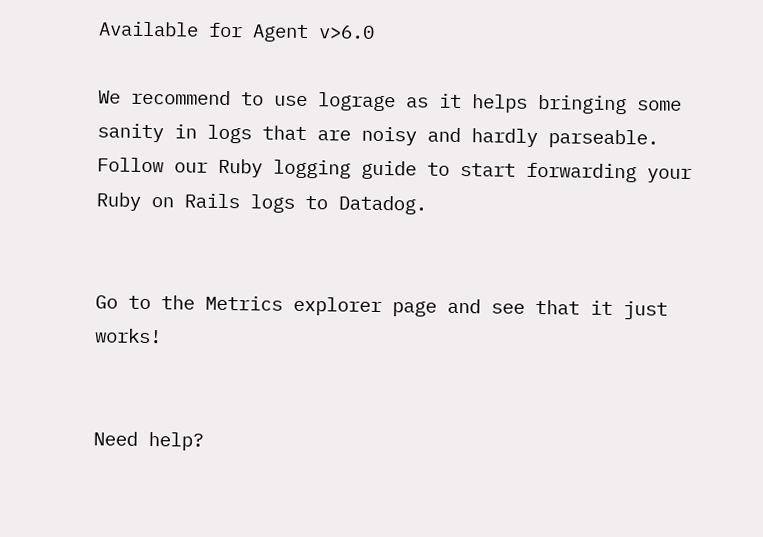Available for Agent v>6.0

We recommend to use lograge as it helps bringing some sanity in logs that are noisy and hardly parseable. Follow our Ruby logging guide to start forwarding your Ruby on Rails logs to Datadog.


Go to the Metrics explorer page and see that it just works!


Need help?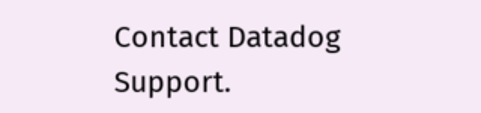Contact Datadog Support.